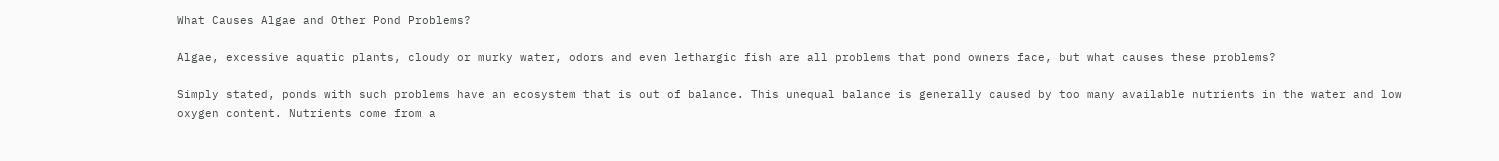What Causes Algae and Other Pond Problems?

Algae, excessive aquatic plants, cloudy or murky water, odors and even lethargic fish are all problems that pond owners face, but what causes these problems?

Simply stated, ponds with such problems have an ecosystem that is out of balance. This unequal balance is generally caused by too many available nutrients in the water and low oxygen content. Nutrients come from a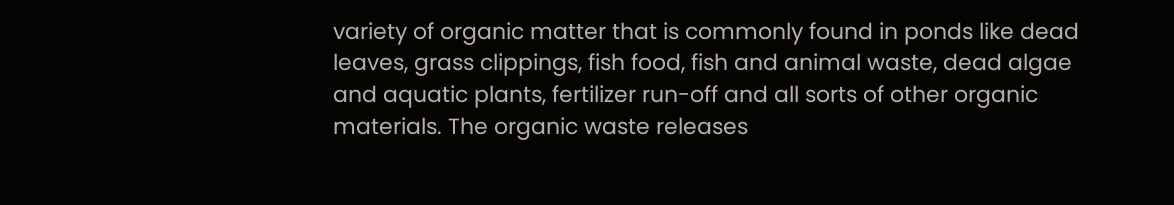variety of organic matter that is commonly found in ponds like dead leaves, grass clippings, fish food, fish and animal waste, dead algae and aquatic plants, fertilizer run-off and all sorts of other organic materials. The organic waste releases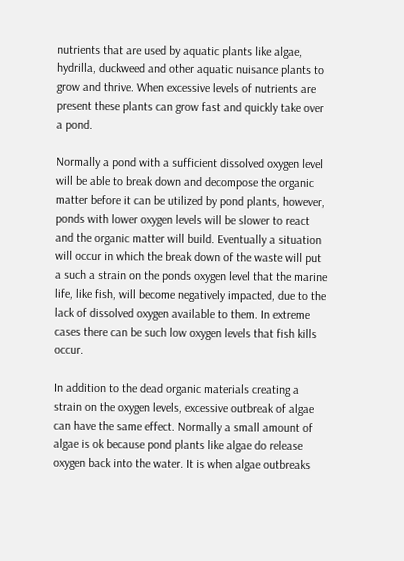nutrients that are used by aquatic plants like algae, hydrilla, duckweed and other aquatic nuisance plants to grow and thrive. When excessive levels of nutrients are present these plants can grow fast and quickly take over a pond.

Normally a pond with a sufficient dissolved oxygen level will be able to break down and decompose the organic matter before it can be utilized by pond plants, however, ponds with lower oxygen levels will be slower to react and the organic matter will build. Eventually a situation will occur in which the break down of the waste will put a such a strain on the ponds oxygen level that the marine life, like fish, will become negatively impacted, due to the lack of dissolved oxygen available to them. In extreme cases there can be such low oxygen levels that fish kills occur.

In addition to the dead organic materials creating a strain on the oxygen levels, excessive outbreak of algae can have the same effect. Normally a small amount of algae is ok because pond plants like algae do release oxygen back into the water. It is when algae outbreaks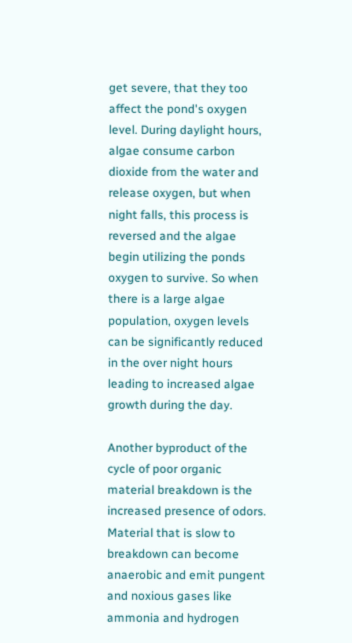get severe, that they too affect the pond's oxygen level. During daylight hours, algae consume carbon dioxide from the water and release oxygen, but when night falls, this process is reversed and the algae begin utilizing the ponds oxygen to survive. So when there is a large algae population, oxygen levels can be significantly reduced in the over night hours leading to increased algae growth during the day.

Another byproduct of the cycle of poor organic material breakdown is the increased presence of odors. Material that is slow to breakdown can become anaerobic and emit pungent and noxious gases like ammonia and hydrogen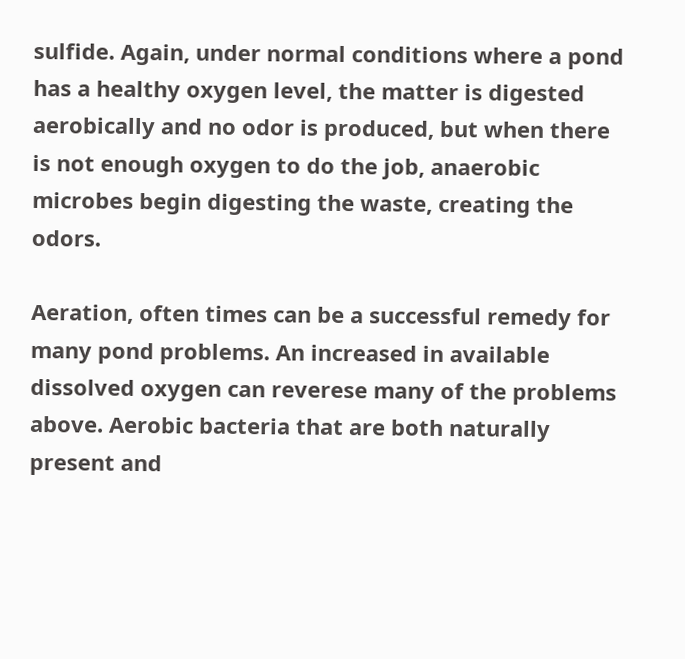sulfide. Again, under normal conditions where a pond has a healthy oxygen level, the matter is digested aerobically and no odor is produced, but when there is not enough oxygen to do the job, anaerobic microbes begin digesting the waste, creating the odors.

Aeration, often times can be a successful remedy for many pond problems. An increased in available dissolved oxygen can reverese many of the problems above. Aerobic bacteria that are both naturally present and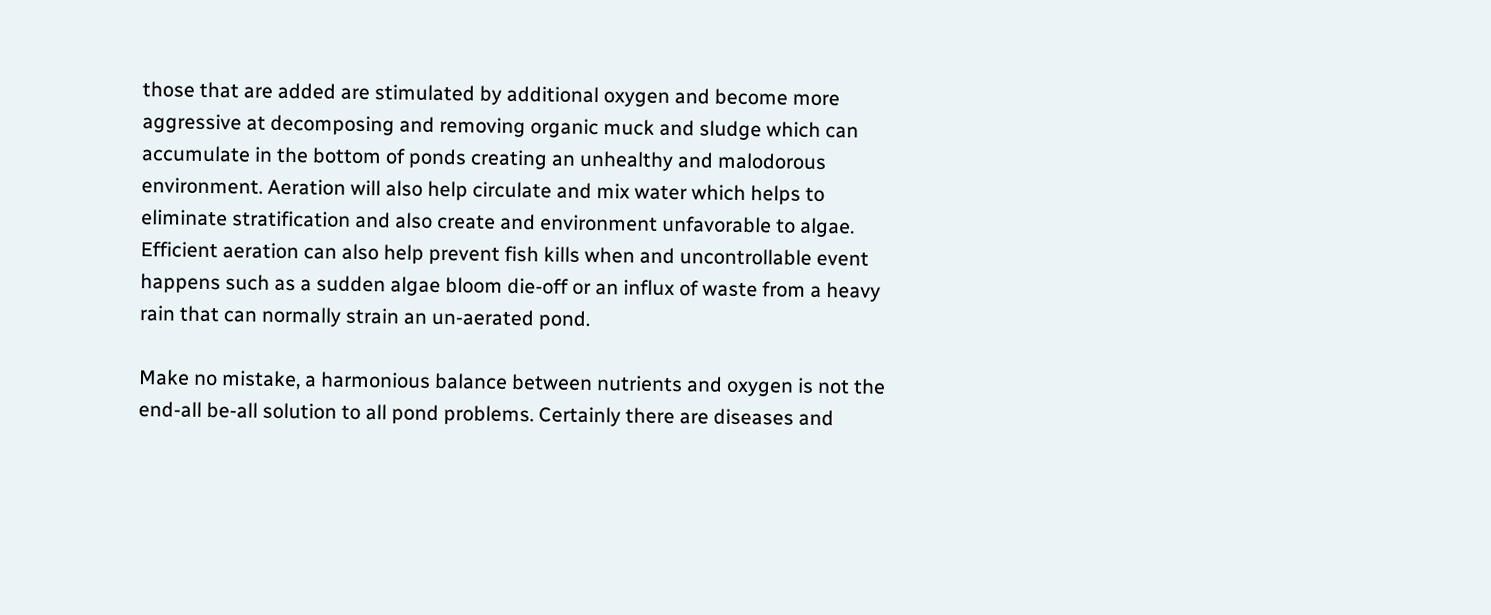those that are added are stimulated by additional oxygen and become more aggressive at decomposing and removing organic muck and sludge which can accumulate in the bottom of ponds creating an unhealthy and malodorous environment. Aeration will also help circulate and mix water which helps to eliminate stratification and also create and environment unfavorable to algae. Efficient aeration can also help prevent fish kills when and uncontrollable event happens such as a sudden algae bloom die-off or an influx of waste from a heavy rain that can normally strain an un-aerated pond.

Make no mistake, a harmonious balance between nutrients and oxygen is not the end-all be-all solution to all pond problems. Certainly there are diseases and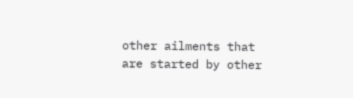other ailments that are started by other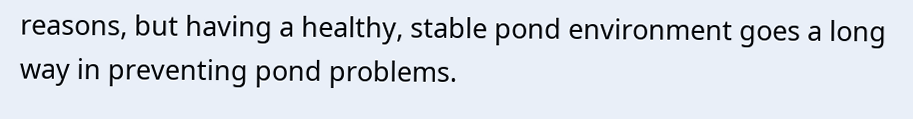reasons, but having a healthy, stable pond environment goes a long way in preventing pond problems.